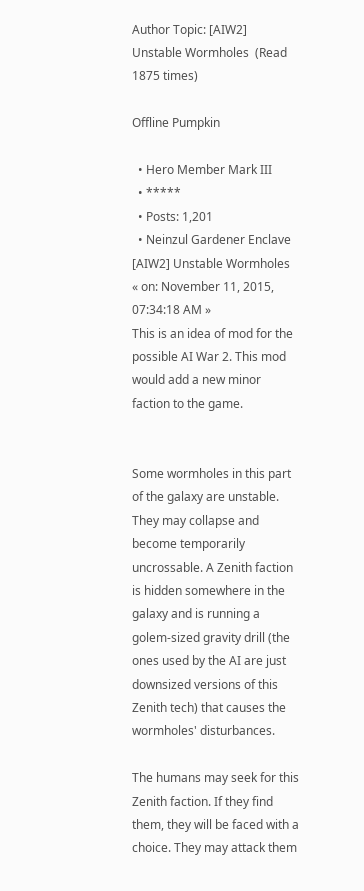Author Topic: [AIW2] Unstable Wormholes  (Read 1875 times)

Offline Pumpkin

  • Hero Member Mark III
  • *****
  • Posts: 1,201
  • Neinzul Gardener Enclave
[AIW2] Unstable Wormholes
« on: November 11, 2015, 07:34:18 AM »
This is an idea of mod for the possible AI War 2. This mod would add a new minor faction to the game.


Some wormholes in this part of the galaxy are unstable. They may collapse and become temporarily uncrossable. A Zenith faction is hidden somewhere in the galaxy and is running a golem-sized gravity drill (the ones used by the AI are just downsized versions of this Zenith tech) that causes the wormholes' disturbances.

The humans may seek for this Zenith faction. If they find them, they will be faced with a choice. They may attack them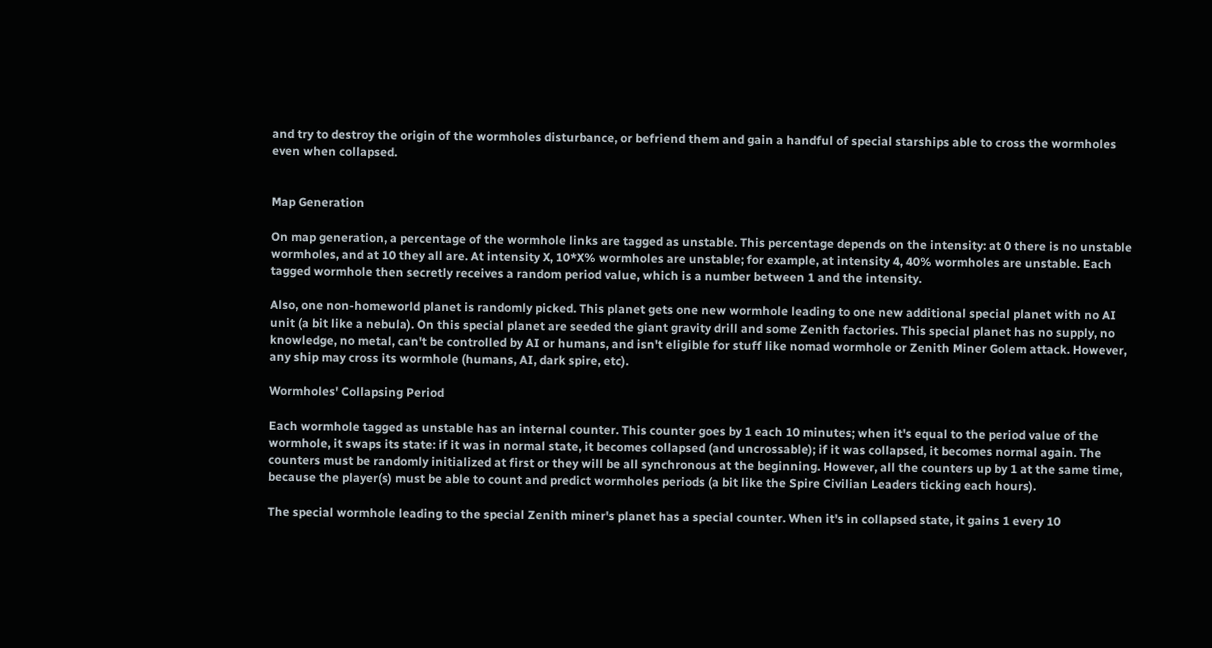and try to destroy the origin of the wormholes disturbance, or befriend them and gain a handful of special starships able to cross the wormholes even when collapsed.


Map Generation

On map generation, a percentage of the wormhole links are tagged as unstable. This percentage depends on the intensity: at 0 there is no unstable wormholes, and at 10 they all are. At intensity X, 10*X% wormholes are unstable; for example, at intensity 4, 40% wormholes are unstable. Each tagged wormhole then secretly receives a random period value, which is a number between 1 and the intensity.

Also, one non-homeworld planet is randomly picked. This planet gets one new wormhole leading to one new additional special planet with no AI unit (a bit like a nebula). On this special planet are seeded the giant gravity drill and some Zenith factories. This special planet has no supply, no knowledge, no metal, can't be controlled by AI or humans, and isn't eligible for stuff like nomad wormhole or Zenith Miner Golem attack. However, any ship may cross its wormhole (humans, AI, dark spire, etc).

Wormholes' Collapsing Period

Each wormhole tagged as unstable has an internal counter. This counter goes by 1 each 10 minutes; when it's equal to the period value of the wormhole, it swaps its state: if it was in normal state, it becomes collapsed (and uncrossable); if it was collapsed, it becomes normal again. The counters must be randomly initialized at first or they will be all synchronous at the beginning. However, all the counters up by 1 at the same time, because the player(s) must be able to count and predict wormholes periods (a bit like the Spire Civilian Leaders ticking each hours).

The special wormhole leading to the special Zenith miner's planet has a special counter. When it's in collapsed state, it gains 1 every 10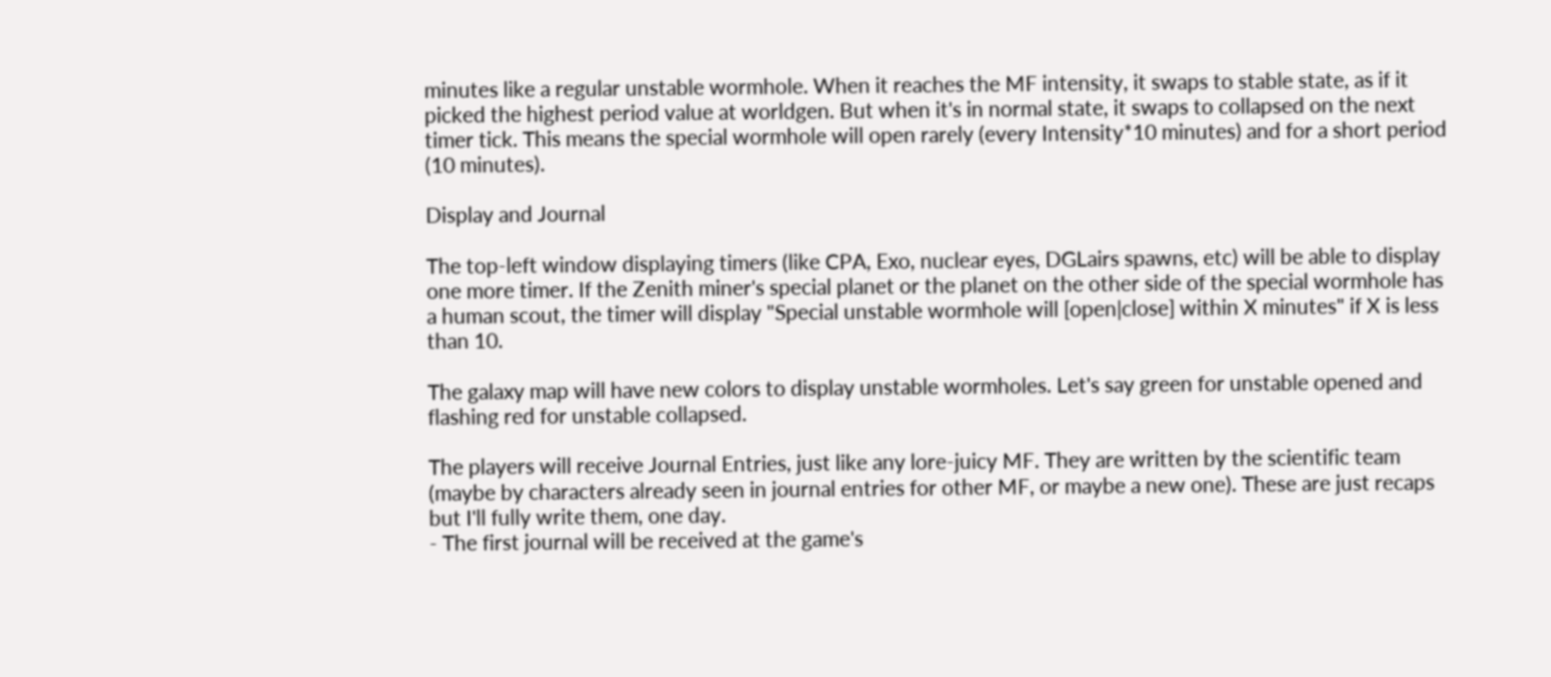minutes like a regular unstable wormhole. When it reaches the MF intensity, it swaps to stable state, as if it picked the highest period value at worldgen. But when it's in normal state, it swaps to collapsed on the next timer tick. This means the special wormhole will open rarely (every Intensity*10 minutes) and for a short period (10 minutes).

Display and Journal

The top-left window displaying timers (like CPA, Exo, nuclear eyes, DGLairs spawns, etc) will be able to display one more timer. If the Zenith miner's special planet or the planet on the other side of the special wormhole has a human scout, the timer will display "Special unstable wormhole will [open|close] within X minutes" if X is less than 10.

The galaxy map will have new colors to display unstable wormholes. Let's say green for unstable opened and flashing red for unstable collapsed.

The players will receive Journal Entries, just like any lore-juicy MF. They are written by the scientific team (maybe by characters already seen in journal entries for other MF, or maybe a new one). These are just recaps but I'll fully write them, one day.
- The first journal will be received at the game's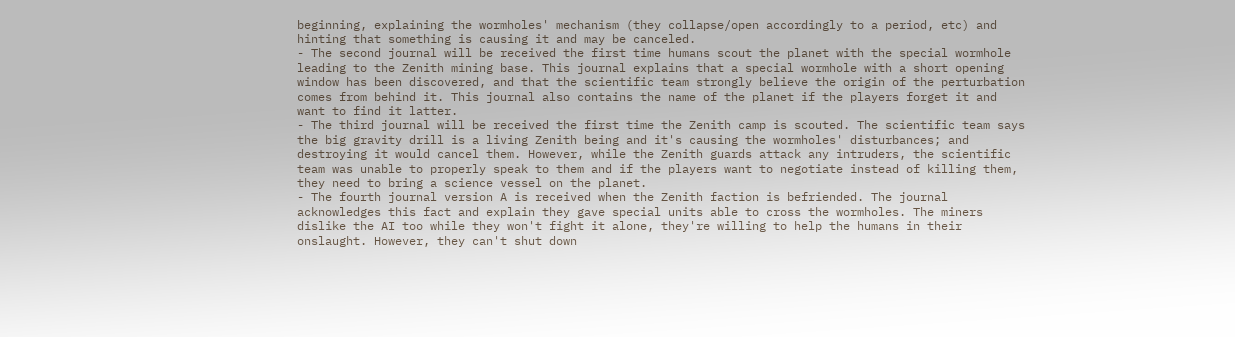beginning, explaining the wormholes' mechanism (they collapse/open accordingly to a period, etc) and hinting that something is causing it and may be canceled.
- The second journal will be received the first time humans scout the planet with the special wormhole leading to the Zenith mining base. This journal explains that a special wormhole with a short opening window has been discovered, and that the scientific team strongly believe the origin of the perturbation comes from behind it. This journal also contains the name of the planet if the players forget it and want to find it latter.
- The third journal will be received the first time the Zenith camp is scouted. The scientific team says the big gravity drill is a living Zenith being and it's causing the wormholes' disturbances; and destroying it would cancel them. However, while the Zenith guards attack any intruders, the scientific team was unable to properly speak to them and if the players want to negotiate instead of killing them, they need to bring a science vessel on the planet.
- The fourth journal version A is received when the Zenith faction is befriended. The journal acknowledges this fact and explain they gave special units able to cross the wormholes. The miners dislike the AI too while they won't fight it alone, they're willing to help the humans in their onslaught. However, they can't shut down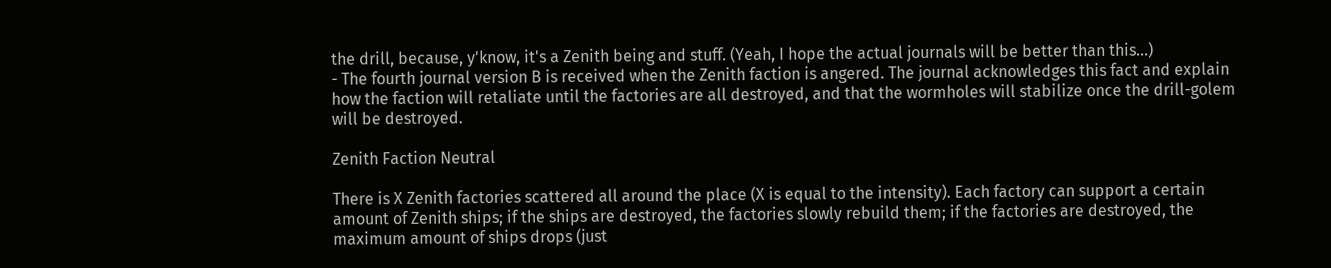the drill, because, y'know, it's a Zenith being and stuff. (Yeah, I hope the actual journals will be better than this...)
- The fourth journal version B is received when the Zenith faction is angered. The journal acknowledges this fact and explain how the faction will retaliate until the factories are all destroyed, and that the wormholes will stabilize once the drill-golem will be destroyed.

Zenith Faction Neutral

There is X Zenith factories scattered all around the place (X is equal to the intensity). Each factory can support a certain amount of Zenith ships; if the ships are destroyed, the factories slowly rebuild them; if the factories are destroyed, the maximum amount of ships drops (just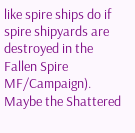like spire ships do if spire shipyards are destroyed in the Fallen Spire MF/Campaign). Maybe the Shattered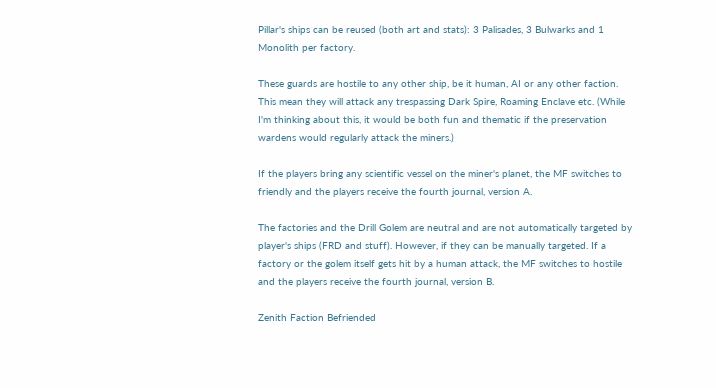Pillar's ships can be reused (both art and stats): 3 Palisades, 3 Bulwarks and 1 Monolith per factory.

These guards are hostile to any other ship, be it human, AI or any other faction. This mean they will attack any trespassing Dark Spire, Roaming Enclave etc. (While I'm thinking about this, it would be both fun and thematic if the preservation wardens would regularly attack the miners.)

If the players bring any scientific vessel on the miner's planet, the MF switches to friendly and the players receive the fourth journal, version A.

The factories and the Drill Golem are neutral and are not automatically targeted by player's ships (FRD and stuff). However, if they can be manually targeted. If a factory or the golem itself gets hit by a human attack, the MF switches to hostile and the players receive the fourth journal, version B.

Zenith Faction Befriended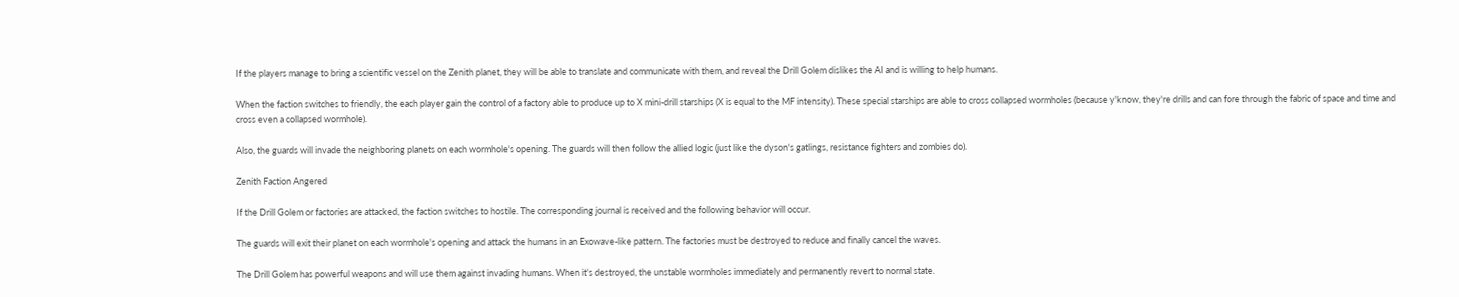If the players manage to bring a scientific vessel on the Zenith planet, they will be able to translate and communicate with them, and reveal the Drill Golem dislikes the AI and is willing to help humans.

When the faction switches to friendly, the each player gain the control of a factory able to produce up to X mini-drill starships (X is equal to the MF intensity). These special starships are able to cross collapsed wormholes (because y'know, they're drills and can fore through the fabric of space and time and cross even a collapsed wormhole).

Also, the guards will invade the neighboring planets on each wormhole's opening. The guards will then follow the allied logic (just like the dyson's gatlings, resistance fighters and zombies do).

Zenith Faction Angered

If the Drill Golem or factories are attacked, the faction switches to hostile. The corresponding journal is received and the following behavior will occur.

The guards will exit their planet on each wormhole's opening and attack the humans in an Exowave-like pattern. The factories must be destroyed to reduce and finally cancel the waves.

The Drill Golem has powerful weapons and will use them against invading humans. When it's destroyed, the unstable wormholes immediately and permanently revert to normal state.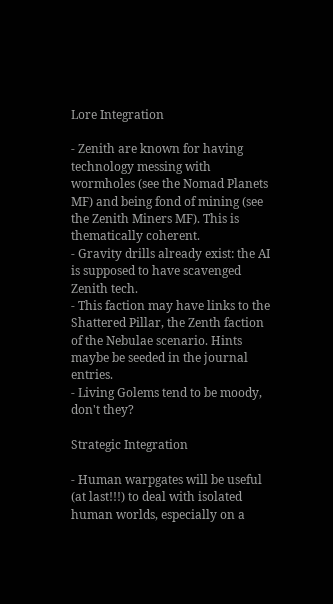Lore Integration

- Zenith are known for having technology messing with wormholes (see the Nomad Planets MF) and being fond of mining (see the Zenith Miners MF). This is thematically coherent.
- Gravity drills already exist: the AI is supposed to have scavenged Zenith tech.
- This faction may have links to the Shattered Pillar, the Zenth faction of the Nebulae scenario. Hints maybe be seeded in the journal entries.
- Living Golems tend to be moody, don't they?

Strategic Integration

- Human warpgates will be useful (at last!!!) to deal with isolated human worlds, especially on a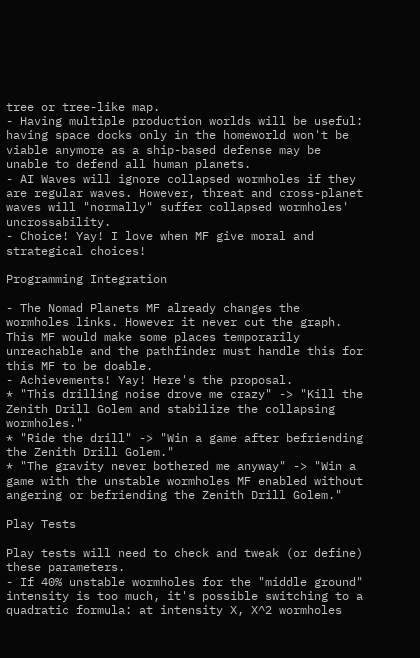tree or tree-like map.
- Having multiple production worlds will be useful: having space docks only in the homeworld won't be viable anymore as a ship-based defense may be unable to defend all human planets.
- AI Waves will ignore collapsed wormholes if they are regular waves. However, threat and cross-planet waves will "normally" suffer collapsed wormholes' uncrossability.
- Choice! Yay! I love when MF give moral and strategical choices!

Programming Integration

- The Nomad Planets MF already changes the wormholes links. However it never cut the graph. This MF would make some places temporarily unreachable and the pathfinder must handle this for this MF to be doable.
- Achievements! Yay! Here's the proposal.
* "This drilling noise drove me crazy" -> "Kill the Zenith Drill Golem and stabilize the collapsing wormholes."
* "Ride the drill" -> "Win a game after befriending the Zenith Drill Golem."
* "The gravity never bothered me anyway" -> "Win a game with the unstable wormholes MF enabled without angering or befriending the Zenith Drill Golem."

Play Tests

Play tests will need to check and tweak (or define) these parameters.
- If 40% unstable wormholes for the "middle ground" intensity is too much, it's possible switching to a quadratic formula: at intensity X, X^2 wormholes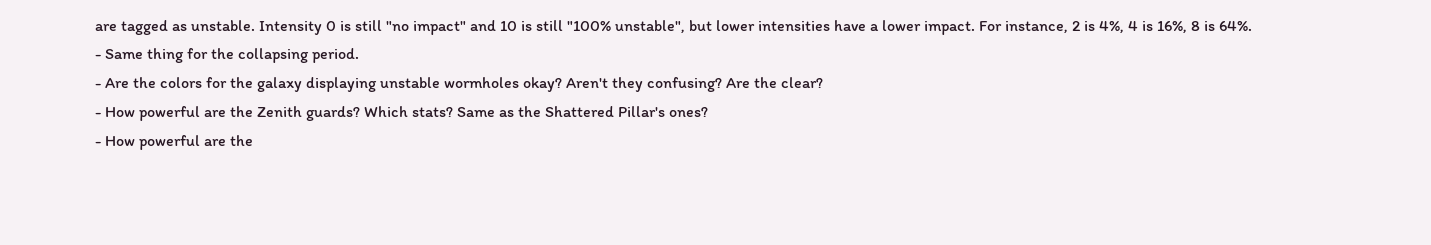are tagged as unstable. Intensity 0 is still "no impact" and 10 is still "100% unstable", but lower intensities have a lower impact. For instance, 2 is 4%, 4 is 16%, 8 is 64%.
- Same thing for the collapsing period.
- Are the colors for the galaxy displaying unstable wormholes okay? Aren't they confusing? Are the clear?
- How powerful are the Zenith guards? Which stats? Same as the Shattered Pillar's ones?
- How powerful are the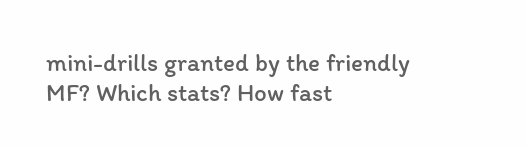mini-drills granted by the friendly MF? Which stats? How fast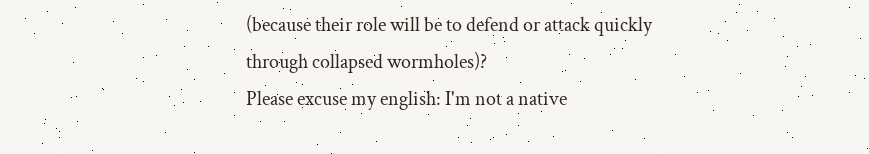(because their role will be to defend or attack quickly through collapsed wormholes)?
Please excuse my english: I'm not a native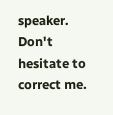speaker. Don't hesitate to correct me.